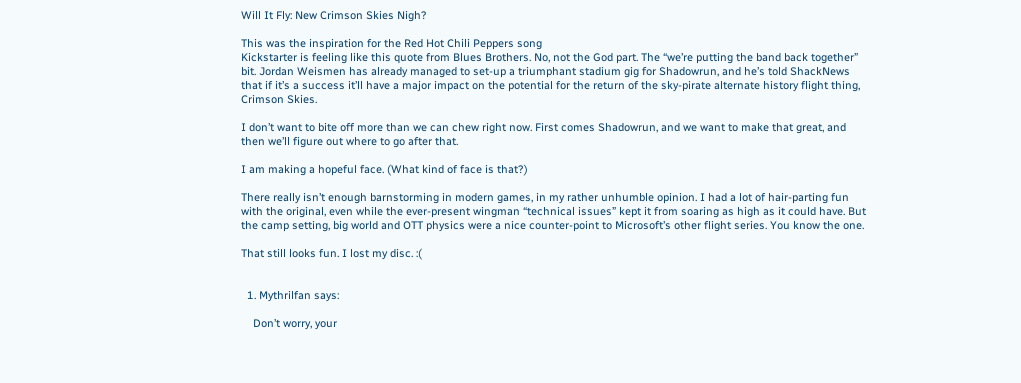Will It Fly: New Crimson Skies Nigh?

This was the inspiration for the Red Hot Chili Peppers song
Kickstarter is feeling like this quote from Blues Brothers. No, not the God part. The “we’re putting the band back together” bit. Jordan Weismen has already managed to set-up a triumphant stadium gig for Shadowrun, and he’s told ShackNews that if it’s a success it’ll have a major impact on the potential for the return of the sky-pirate alternate history flight thing, Crimson Skies.

I don’t want to bite off more than we can chew right now. First comes Shadowrun, and we want to make that great, and then we’ll figure out where to go after that.

I am making a hopeful face. (What kind of face is that?)

There really isn’t enough barnstorming in modern games, in my rather unhumble opinion. I had a lot of hair-parting fun with the original, even while the ever-present wingman “technical issues” kept it from soaring as high as it could have. But the camp setting, big world and OTT physics were a nice counter-point to Microsoft’s other flight series. You know the one.

That still looks fun. I lost my disc. :(


  1. Mythrilfan says:

    Don’t worry, your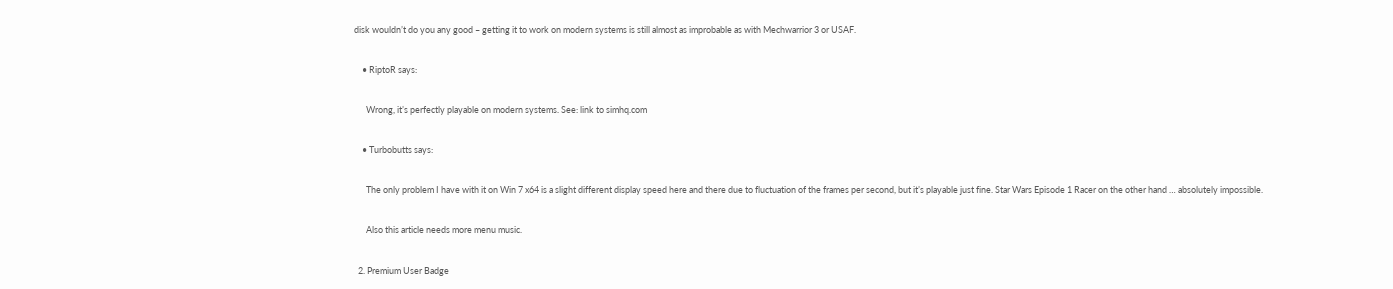disk wouldn’t do you any good – getting it to work on modern systems is still almost as improbable as with Mechwarrior 3 or USAF.

    • RiptoR says:

      Wrong, it’s perfectly playable on modern systems. See: link to simhq.com

    • Turbobutts says:

      The only problem I have with it on Win 7 x64 is a slight different display speed here and there due to fluctuation of the frames per second, but it’s playable just fine. Star Wars Episode 1 Racer on the other hand … absolutely impossible.

      Also this article needs more menu music.

  2. Premium User Badge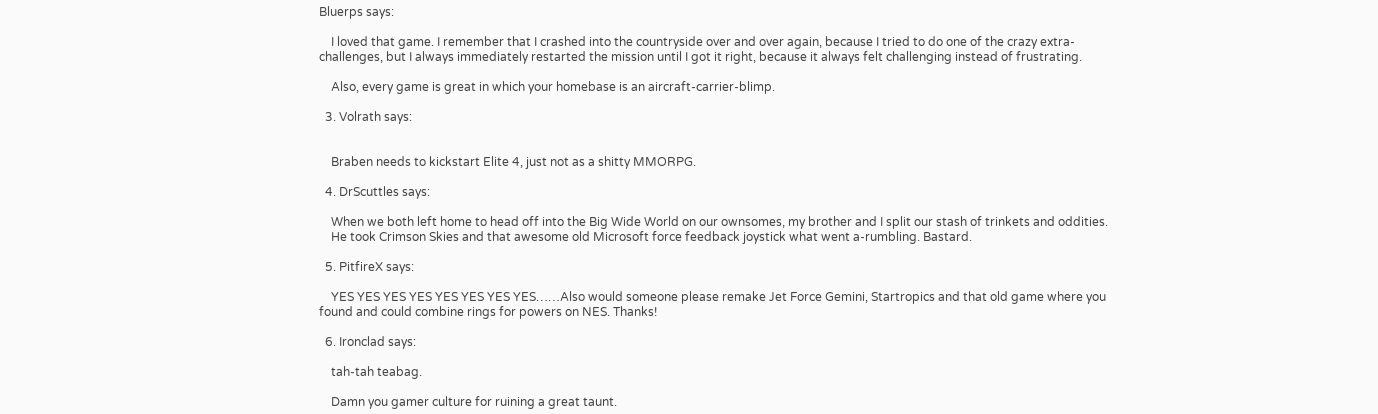Bluerps says:

    I loved that game. I remember that I crashed into the countryside over and over again, because I tried to do one of the crazy extra-challenges, but I always immediately restarted the mission until I got it right, because it always felt challenging instead of frustrating.

    Also, every game is great in which your homebase is an aircraft-carrier-blimp.

  3. Volrath says:


    Braben needs to kickstart Elite 4, just not as a shitty MMORPG.

  4. DrScuttles says:

    When we both left home to head off into the Big Wide World on our ownsomes, my brother and I split our stash of trinkets and oddities.
    He took Crimson Skies and that awesome old Microsoft force feedback joystick what went a-rumbling. Bastard.

  5. PitfireX says:

    YES YES YES YES YES YES YES YES……Also would someone please remake Jet Force Gemini, Startropics and that old game where you found and could combine rings for powers on NES. Thanks!

  6. Ironclad says:

    tah-tah teabag.

    Damn you gamer culture for ruining a great taunt.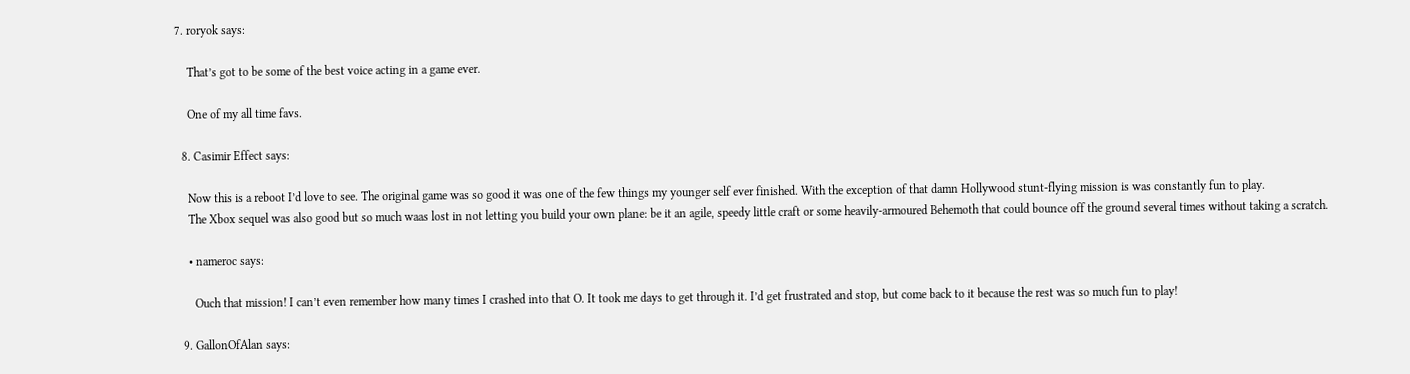7. roryok says:

    That’s got to be some of the best voice acting in a game ever.

    One of my all time favs.

  8. Casimir Effect says:

    Now this is a reboot I’d love to see. The original game was so good it was one of the few things my younger self ever finished. With the exception of that damn Hollywood stunt-flying mission is was constantly fun to play.
    The Xbox sequel was also good but so much waas lost in not letting you build your own plane: be it an agile, speedy little craft or some heavily-armoured Behemoth that could bounce off the ground several times without taking a scratch.

    • nameroc says:

      Ouch that mission! I can’t even remember how many times I crashed into that O. It took me days to get through it. I’d get frustrated and stop, but come back to it because the rest was so much fun to play!

  9. GallonOfAlan says: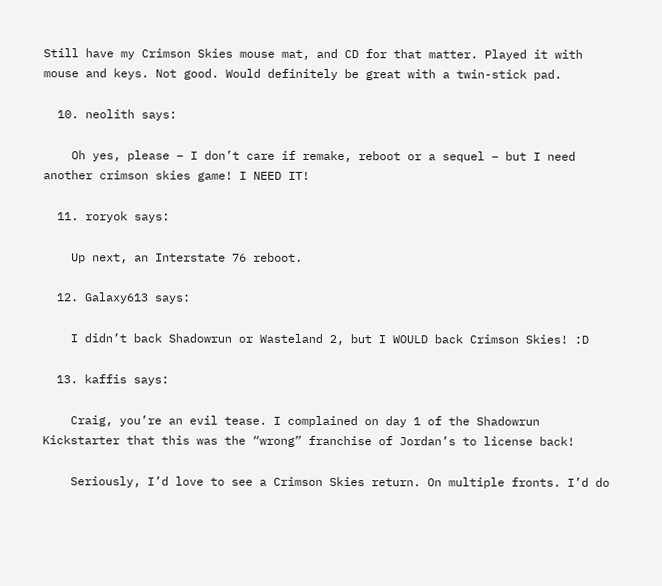Still have my Crimson Skies mouse mat, and CD for that matter. Played it with mouse and keys. Not good. Would definitely be great with a twin-stick pad.

  10. neolith says:

    Oh yes, please – I don’t care if remake, reboot or a sequel – but I need another crimson skies game! I NEED IT!

  11. roryok says:

    Up next, an Interstate 76 reboot.

  12. Galaxy613 says:

    I didn’t back Shadowrun or Wasteland 2, but I WOULD back Crimson Skies! :D

  13. kaffis says:

    Craig, you’re an evil tease. I complained on day 1 of the Shadowrun Kickstarter that this was the “wrong” franchise of Jordan’s to license back!

    Seriously, I’d love to see a Crimson Skies return. On multiple fronts. I’d do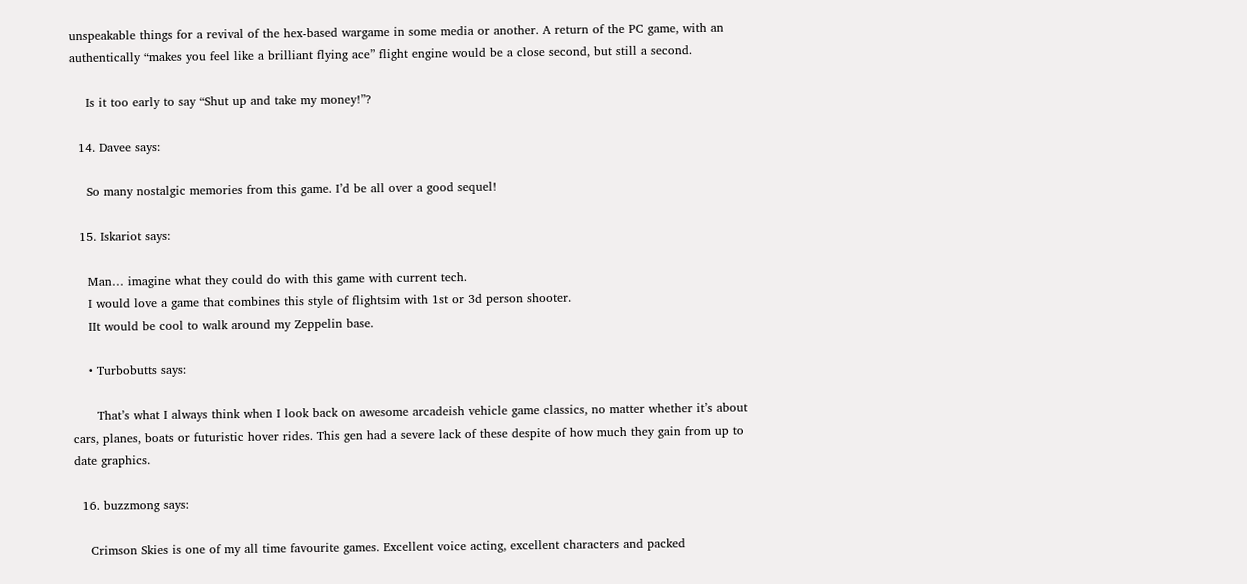unspeakable things for a revival of the hex-based wargame in some media or another. A return of the PC game, with an authentically “makes you feel like a brilliant flying ace” flight engine would be a close second, but still a second.

    Is it too early to say “Shut up and take my money!”?

  14. Davee says:

    So many nostalgic memories from this game. I’d be all over a good sequel!

  15. Iskariot says:

    Man… imagine what they could do with this game with current tech.
    I would love a game that combines this style of flightsim with 1st or 3d person shooter.
    IIt would be cool to walk around my Zeppelin base.

    • Turbobutts says:

      That’s what I always think when I look back on awesome arcadeish vehicle game classics, no matter whether it’s about cars, planes, boats or futuristic hover rides. This gen had a severe lack of these despite of how much they gain from up to date graphics.

  16. buzzmong says:

    Crimson Skies is one of my all time favourite games. Excellent voice acting, excellent characters and packed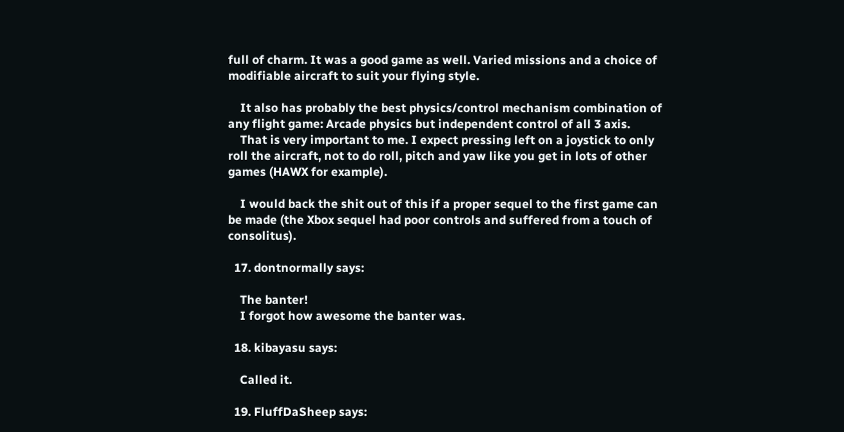full of charm. It was a good game as well. Varied missions and a choice of modifiable aircraft to suit your flying style.

    It also has probably the best physics/control mechanism combination of any flight game: Arcade physics but independent control of all 3 axis.
    That is very important to me. I expect pressing left on a joystick to only roll the aircraft, not to do roll, pitch and yaw like you get in lots of other games (HAWX for example).

    I would back the shit out of this if a proper sequel to the first game can be made (the Xbox sequel had poor controls and suffered from a touch of consolitus).

  17. dontnormally says:

    The banter!
    I forgot how awesome the banter was.

  18. kibayasu says:

    Called it.

  19. FluffDaSheep says: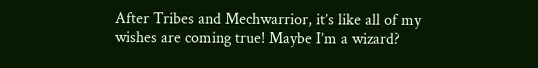After Tribes and Mechwarrior, it’s like all of my wishes are coming true! Maybe I’m a wizard?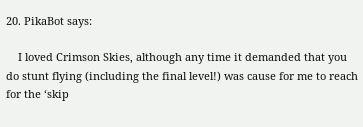20. PikaBot says:

    I loved Crimson Skies, although any time it demanded that you do stunt flying (including the final level!) was cause for me to reach for the ‘skip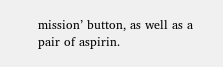mission’ button, as well as a pair of aspirin.